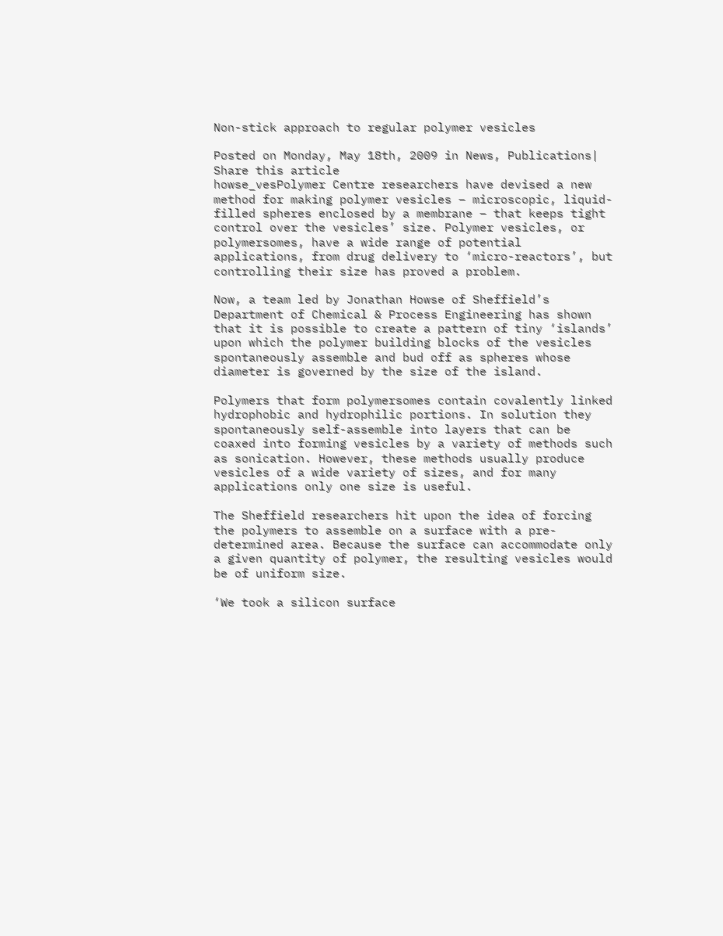Non-stick approach to regular polymer vesicles

Posted on Monday, May 18th, 2009 in News, Publications| Share this article
howse_vesPolymer Centre researchers have devised a new method for making polymer vesicles – microscopic, liquid-filled spheres enclosed by a membrane – that keeps tight control over the vesicles’ size. Polymer vesicles, or polymersomes, have a wide range of potential applications, from drug delivery to ‘micro-reactors’, but controlling their size has proved a problem.

Now, a team led by Jonathan Howse of Sheffield’s Department of Chemical & Process Engineering has shown that it is possible to create a pattern of tiny ‘islands’ upon which the polymer building blocks of the vesicles spontaneously assemble and bud off as spheres whose diameter is governed by the size of the island.

Polymers that form polymersomes contain covalently linked hydrophobic and hydrophilic portions. In solution they spontaneously self-assemble into layers that can be coaxed into forming vesicles by a variety of methods such as sonication. However, these methods usually produce vesicles of a wide variety of sizes, and for many applications only one size is useful.

The Sheffield researchers hit upon the idea of forcing the polymers to assemble on a surface with a pre-determined area. Because the surface can accommodate only a given quantity of polymer, the resulting vesicles would be of uniform size.

‘We took a silicon surface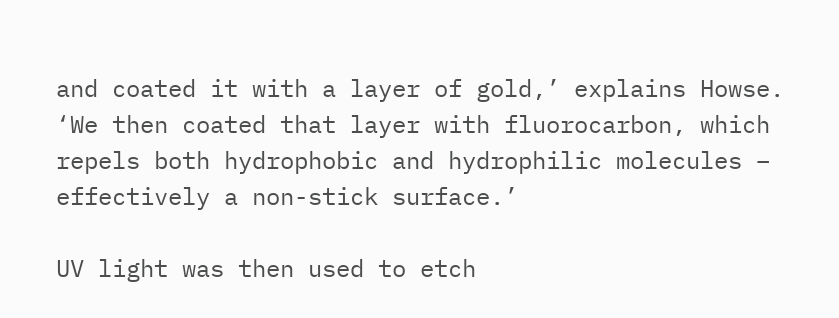and coated it with a layer of gold,’ explains Howse. ‘We then coated that layer with fluorocarbon, which repels both hydrophobic and hydrophilic molecules – effectively a non-stick surface.’

UV light was then used to etch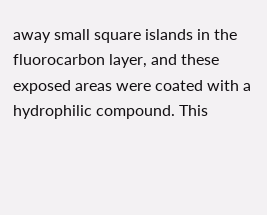away small square islands in the fluorocarbon layer, and these exposed areas were coated with a hydrophilic compound. This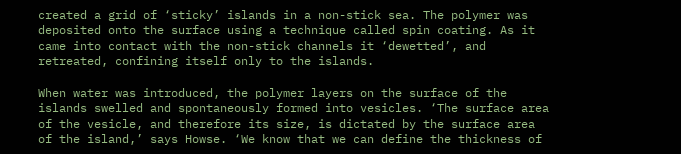created a grid of ‘sticky’ islands in a non-stick sea. The polymer was deposited onto the surface using a technique called spin coating. As it came into contact with the non-stick channels it ‘dewetted’, and retreated, confining itself only to the islands.

When water was introduced, the polymer layers on the surface of the islands swelled and spontaneously formed into vesicles. ‘The surface area of the vesicle, and therefore its size, is dictated by the surface area of the island,’ says Howse. ‘We know that we can define the thickness of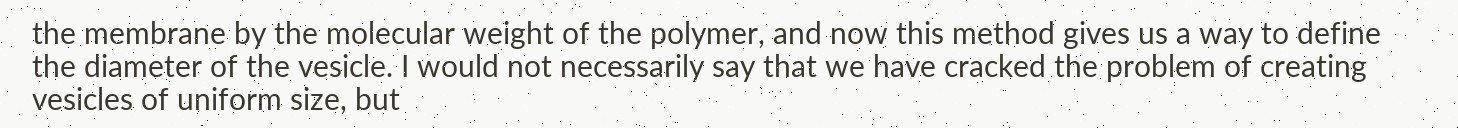the membrane by the molecular weight of the polymer, and now this method gives us a way to define the diameter of the vesicle. I would not necessarily say that we have cracked the problem of creating vesicles of uniform size, but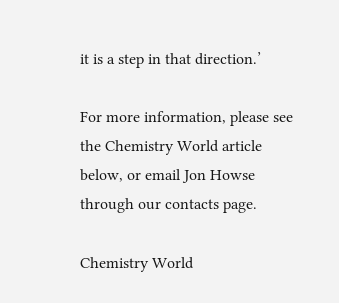it is a step in that direction.’

For more information, please see the Chemistry World article below, or email Jon Howse through our contacts page.

Chemistry World